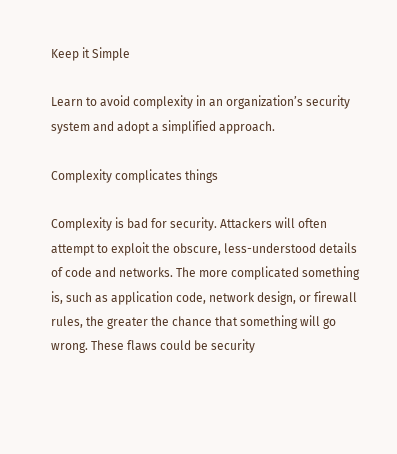Keep it Simple

Learn to avoid complexity in an organization’s security system and adopt a simplified approach.

Complexity complicates things

Complexity is bad for security. Attackers will often attempt to exploit the obscure, less-understood details of code and networks. The more complicated something is, such as application code, network design, or firewall rules, the greater the chance that something will go wrong. These flaws could be security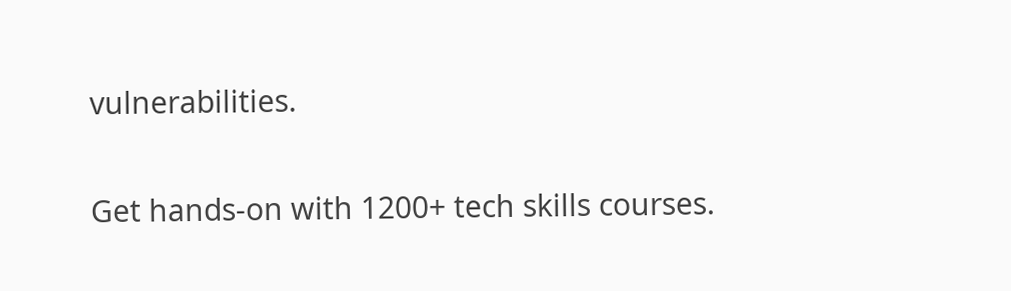vulnerabilities.

Get hands-on with 1200+ tech skills courses.